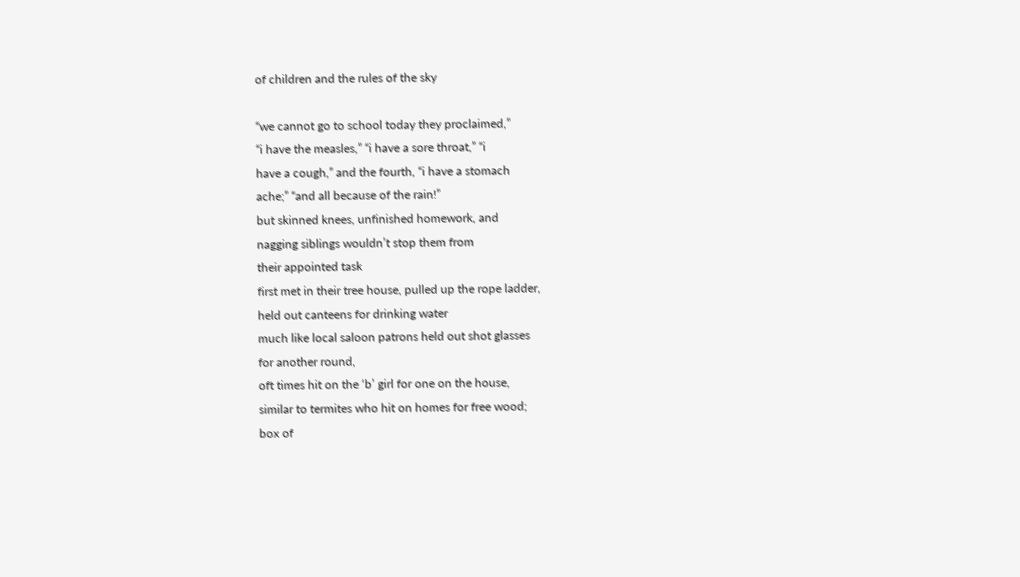of children and the rules of the sky

“we cannot go to school today they proclaimed,”
“i have the measles,” “i have a sore throat,” “i
have a cough,” and the fourth, “i have a stomach
ache;” “and all because of the rain!”
but skinned knees, unfinished homework, and
nagging siblings wouldn’t stop them from
their appointed task
first met in their tree house, pulled up the rope ladder,
held out canteens for drinking water
much like local saloon patrons held out shot glasses
for another round,
oft times hit on the ‘b’ girl for one on the house,
similar to termites who hit on homes for free wood;
box of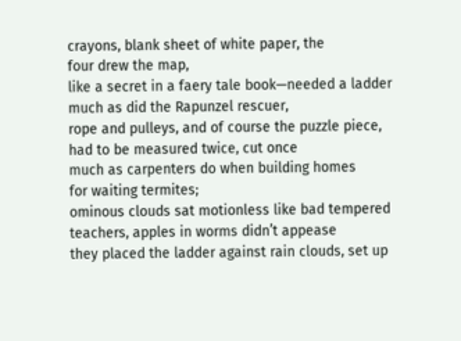crayons, blank sheet of white paper, the
four drew the map,
like a secret in a faery tale book—needed a ladder
much as did the Rapunzel rescuer,
rope and pulleys, and of course the puzzle piece,
had to be measured twice, cut once
much as carpenters do when building homes
for waiting termites;
ominous clouds sat motionless like bad tempered
teachers, apples in worms didn’t appease
they placed the ladder against rain clouds, set up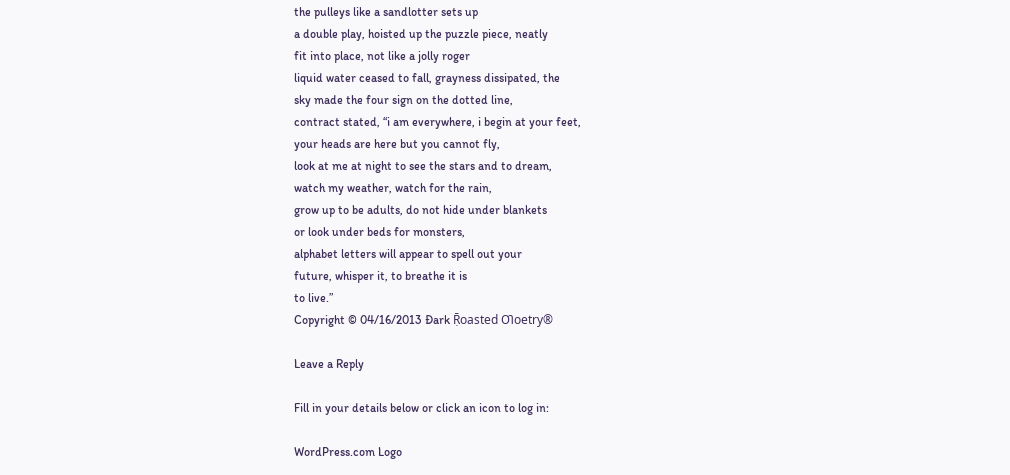the pulleys like a sandlotter sets up
a double play, hoisted up the puzzle piece, neatly
fit into place, not like a jolly roger
liquid water ceased to fall, grayness dissipated, the
sky made the four sign on the dotted line,
contract stated, “i am everywhere, i begin at your feet,
your heads are here but you cannot fly,
look at me at night to see the stars and to dream,
watch my weather, watch for the rain,
grow up to be adults, do not hide under blankets
or look under beds for monsters,
alphabet letters will appear to spell out your
future, whisper it, to breathe it is
to live.”
Copyright © 04/16/2013 Ðark Ṝoasted Ƣoetry®

Leave a Reply

Fill in your details below or click an icon to log in:

WordPress.com Logo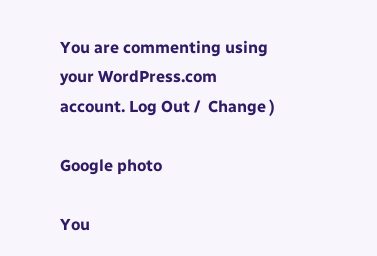You are commenting using your WordPress.com account. Log Out /  Change )

Google photo

You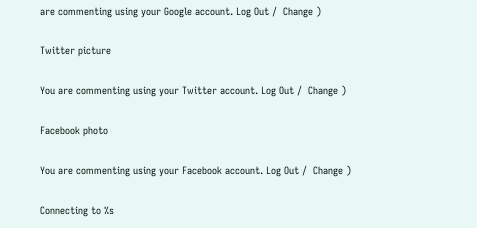are commenting using your Google account. Log Out /  Change )

Twitter picture

You are commenting using your Twitter account. Log Out /  Change )

Facebook photo

You are commenting using your Facebook account. Log Out /  Change )

Connecting to %s